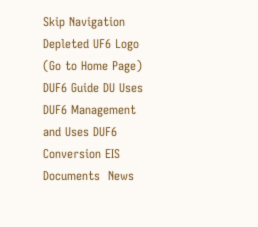Skip Navigation
Depleted UF6 Logo (Go to Home Page)
DUF6 Guide DU Uses DUF6 Management and Uses DUF6 Conversion EIS Documents  News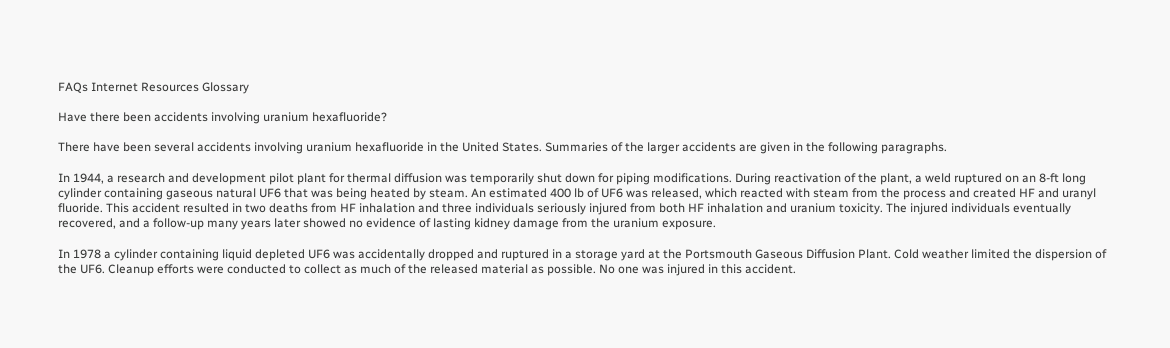FAQs Internet Resources Glossary

Have there been accidents involving uranium hexafluoride?

There have been several accidents involving uranium hexafluoride in the United States. Summaries of the larger accidents are given in the following paragraphs.

In 1944, a research and development pilot plant for thermal diffusion was temporarily shut down for piping modifications. During reactivation of the plant, a weld ruptured on an 8-ft long cylinder containing gaseous natural UF6 that was being heated by steam. An estimated 400 lb of UF6 was released, which reacted with steam from the process and created HF and uranyl fluoride. This accident resulted in two deaths from HF inhalation and three individuals seriously injured from both HF inhalation and uranium toxicity. The injured individuals eventually recovered, and a follow-up many years later showed no evidence of lasting kidney damage from the uranium exposure.

In 1978 a cylinder containing liquid depleted UF6 was accidentally dropped and ruptured in a storage yard at the Portsmouth Gaseous Diffusion Plant. Cold weather limited the dispersion of the UF6. Cleanup efforts were conducted to collect as much of the released material as possible. No one was injured in this accident.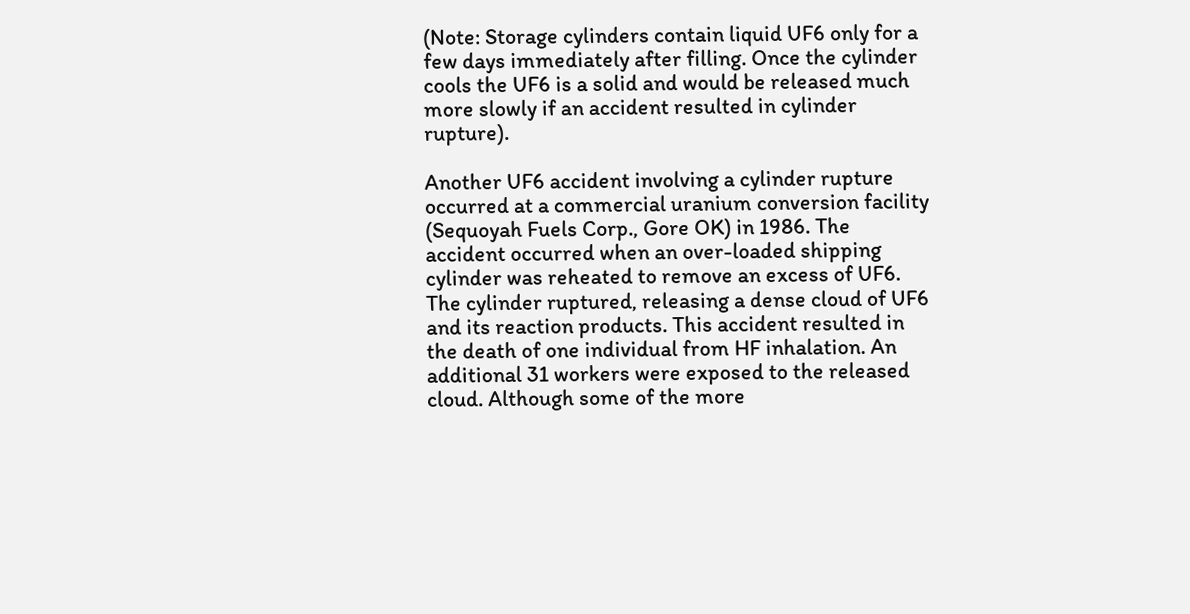(Note: Storage cylinders contain liquid UF6 only for a few days immediately after filling. Once the cylinder cools the UF6 is a solid and would be released much more slowly if an accident resulted in cylinder rupture).

Another UF6 accident involving a cylinder rupture occurred at a commercial uranium conversion facility (Sequoyah Fuels Corp., Gore OK) in 1986. The accident occurred when an over-loaded shipping cylinder was reheated to remove an excess of UF6. The cylinder ruptured, releasing a dense cloud of UF6 and its reaction products. This accident resulted in the death of one individual from HF inhalation. An additional 31 workers were exposed to the released cloud. Although some of the more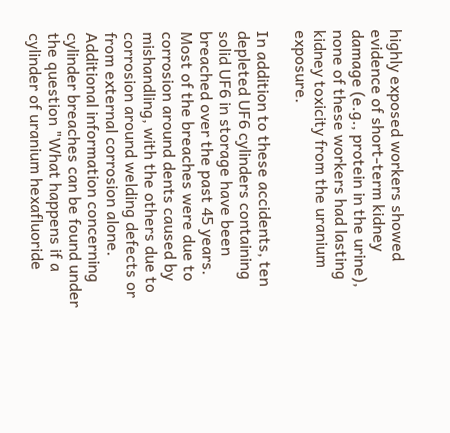highly exposed workers showed evidence of short-term kidney damage (e.g., protein in the urine), none of these workers had lasting kidney toxicity from the uranium exposure.

In addition to these accidents, ten depleted UF6 cylinders containing solid UF6 in storage have been breached over the past 45 years. Most of the breaches were due to corrosion around dents caused by mishandling, with the others due to corrosion around welding defects or from external corrosion alone. Additional information concerning cylinder breaches can be found under the question "What happens if a cylinder of uranium hexafluoride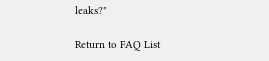leaks?"

Return to FAQ List